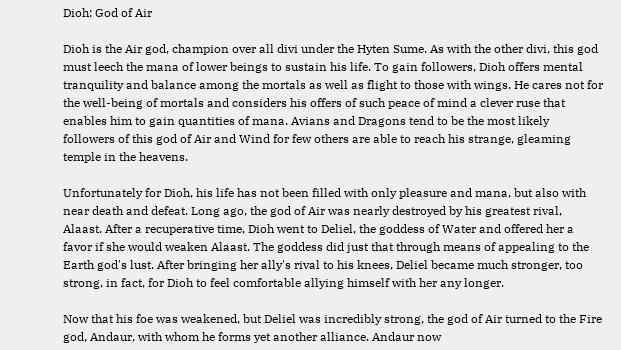Dioh: God of Air

Dioh is the Air god, champion over all divi under the Hyten Sume. As with the other divi, this god must leech the mana of lower beings to sustain his life. To gain followers, Dioh offers mental tranquility and balance among the mortals as well as flight to those with wings. He cares not for the well-being of mortals and considers his offers of such peace of mind a clever ruse that enables him to gain quantities of mana. Avians and Dragons tend to be the most likely followers of this god of Air and Wind for few others are able to reach his strange, gleaming temple in the heavens.

Unfortunately for Dioh, his life has not been filled with only pleasure and mana, but also with near death and defeat. Long ago, the god of Air was nearly destroyed by his greatest rival, Alaast. After a recuperative time, Dioh went to Deliel, the goddess of Water and offered her a favor if she would weaken Alaast. The goddess did just that through means of appealing to the Earth god's lust. After bringing her ally's rival to his knees, Deliel became much stronger, too strong, in fact, for Dioh to feel comfortable allying himself with her any longer.

Now that his foe was weakened, but Deliel was incredibly strong, the god of Air turned to the Fire god, Andaur, with whom he forms yet another alliance. Andaur now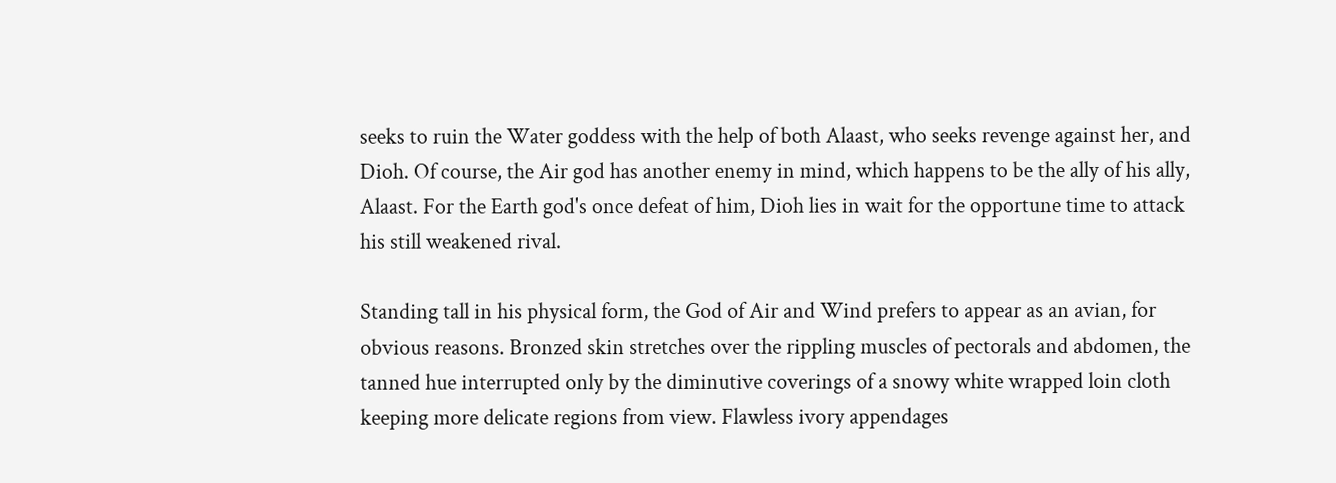seeks to ruin the Water goddess with the help of both Alaast, who seeks revenge against her, and Dioh. Of course, the Air god has another enemy in mind, which happens to be the ally of his ally, Alaast. For the Earth god's once defeat of him, Dioh lies in wait for the opportune time to attack his still weakened rival.

Standing tall in his physical form, the God of Air and Wind prefers to appear as an avian, for obvious reasons. Bronzed skin stretches over the rippling muscles of pectorals and abdomen, the tanned hue interrupted only by the diminutive coverings of a snowy white wrapped loin cloth keeping more delicate regions from view. Flawless ivory appendages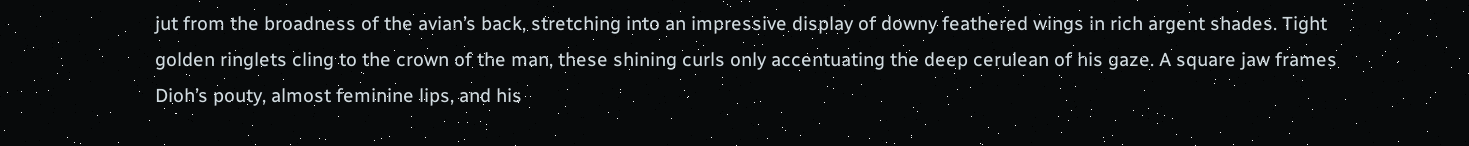jut from the broadness of the avian’s back, stretching into an impressive display of downy feathered wings in rich argent shades. Tight golden ringlets cling to the crown of the man, these shining curls only accentuating the deep cerulean of his gaze. A square jaw frames Dioh’s pouty, almost feminine lips, and his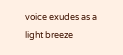voice exudes as a light breeze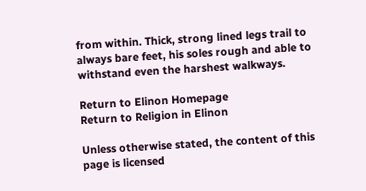from within. Thick, strong lined legs trail to always bare feet, his soles rough and able to withstand even the harshest walkways.

Return to Elinon Homepage
Return to Religion in Elinon

Unless otherwise stated, the content of this page is licensed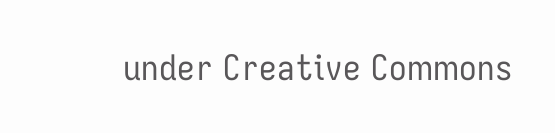under Creative Commons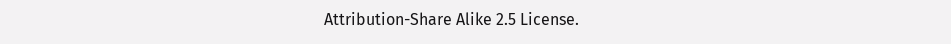Attribution-Share Alike 2.5 License.